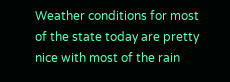Weather conditions for most of the state today are pretty nice with most of the rain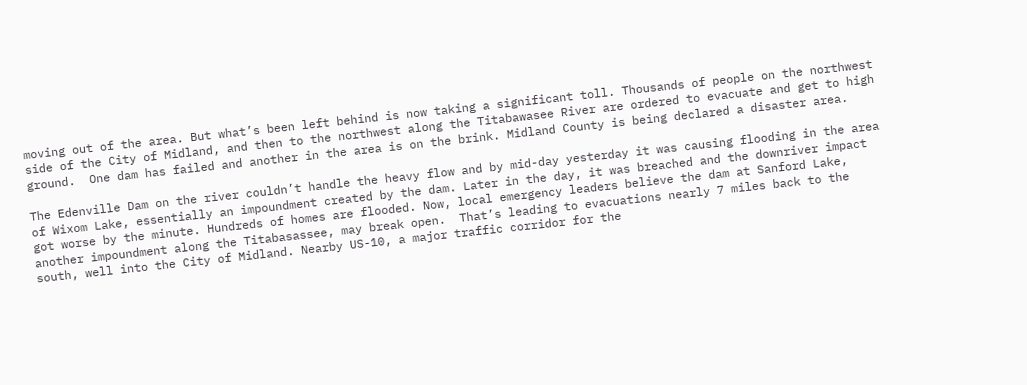moving out of the area. But what’s been left behind is now taking a significant toll. Thousands of people on the northwest side of the City of Midland, and then to the northwest along the Titabawasee River are ordered to evacuate and get to high ground.  One dam has failed and another in the area is on the brink. Midland County is being declared a disaster area.

The Edenville Dam on the river couldn’t handle the heavy flow and by mid-day yesterday it was causing flooding in the area of Wixom Lake, essentially an impoundment created by the dam. Later in the day, it was breached and the downriver impact got worse by the minute. Hundreds of homes are flooded. Now, local emergency leaders believe the dam at Sanford Lake, another impoundment along the Titabasassee, may break open.  That’s leading to evacuations nearly 7 miles back to the south, well into the City of Midland. Nearby US-10, a major traffic corridor for the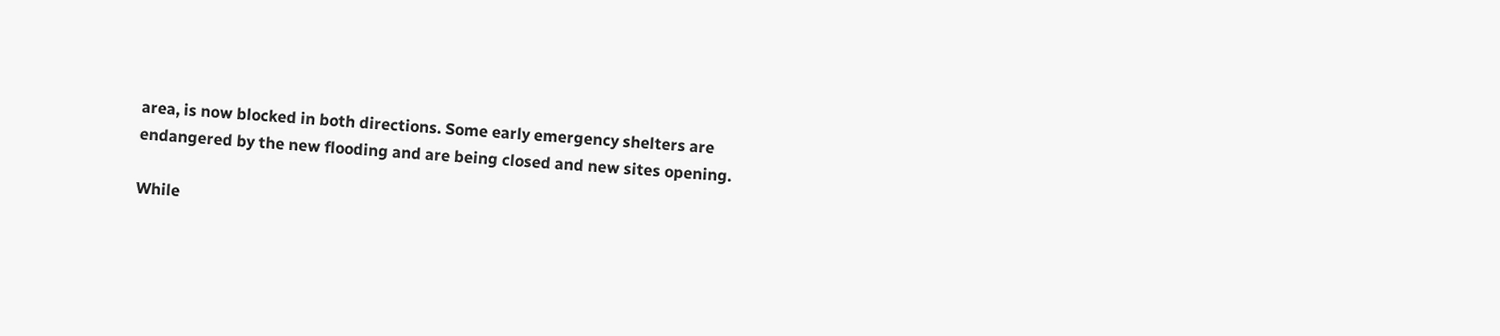area, is now blocked in both directions. Some early emergency shelters are endangered by the new flooding and are being closed and new sites opening.

While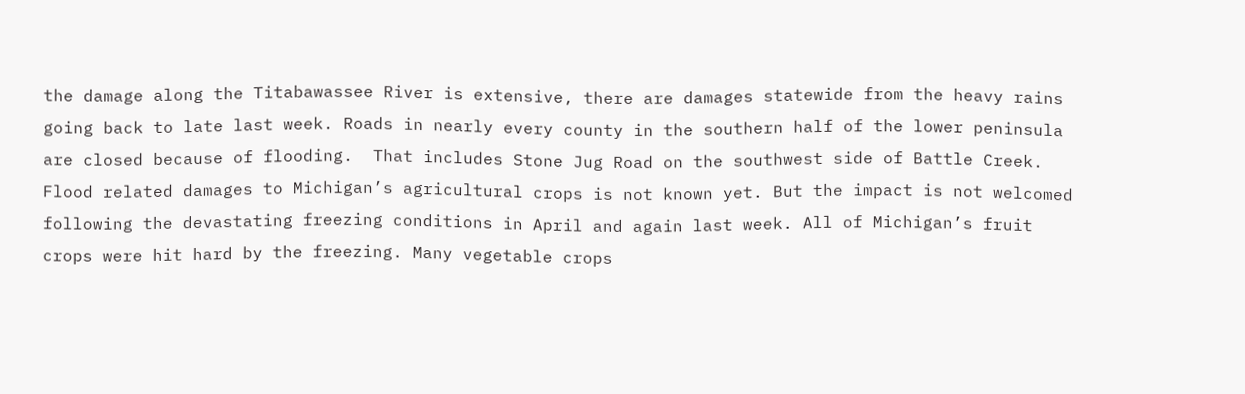the damage along the Titabawassee River is extensive, there are damages statewide from the heavy rains going back to late last week. Roads in nearly every county in the southern half of the lower peninsula are closed because of flooding.  That includes Stone Jug Road on the southwest side of Battle Creek. Flood related damages to Michigan’s agricultural crops is not known yet. But the impact is not welcomed following the devastating freezing conditions in April and again last week. All of Michigan’s fruit crops were hit hard by the freezing. Many vegetable crops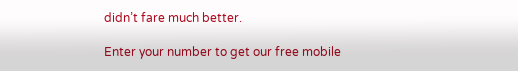didn’t fare much better.

Enter your number to get our free mobile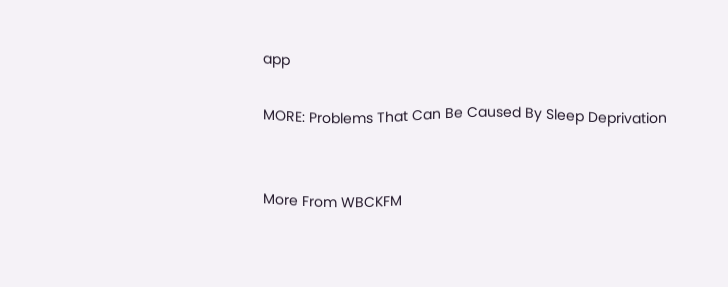app

MORE: Problems That Can Be Caused By Sleep Deprivation


More From WBCKFM